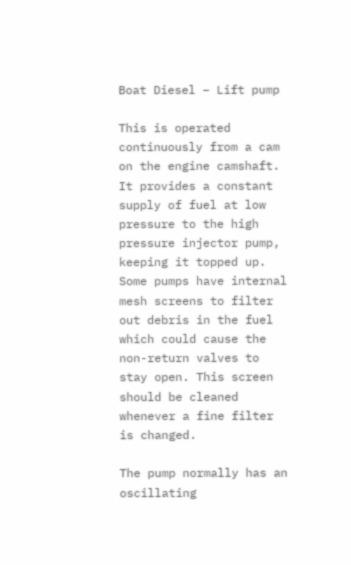Boat Diesel – Lift pump

This is operated continuously from a cam on the engine camshaft. It provides a constant supply of fuel at low pressure to the high pressure injector pump, keeping it topped up. Some pumps have internal mesh screens to filter out debris in the fuel which could cause the non-return valves to stay open. This screen should be cleaned whenever a fine filter is changed.

The pump normally has an oscillating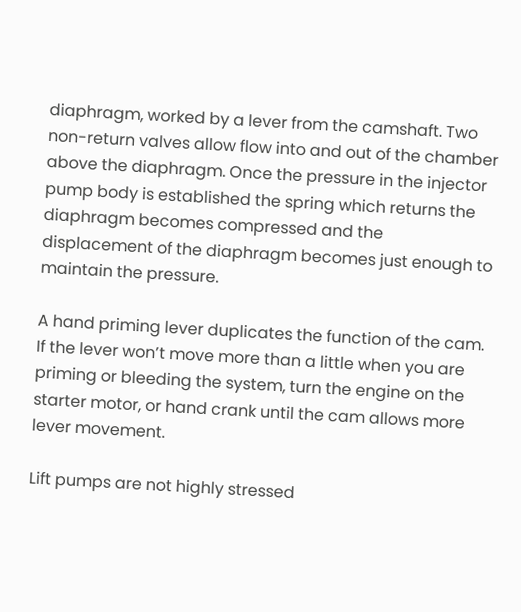diaphragm, worked by a lever from the camshaft. Two non-return valves allow flow into and out of the chamber above the diaphragm. Once the pressure in the injector pump body is established the spring which returns the diaphragm becomes compressed and the displacement of the diaphragm becomes just enough to maintain the pressure.

A hand priming lever duplicates the function of the cam. If the lever won’t move more than a little when you are priming or bleeding the system, turn the engine on the starter motor, or hand crank until the cam allows more lever movement.

Lift pumps are not highly stressed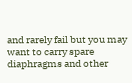and rarely fail but you may want to carry spare diaphragms and other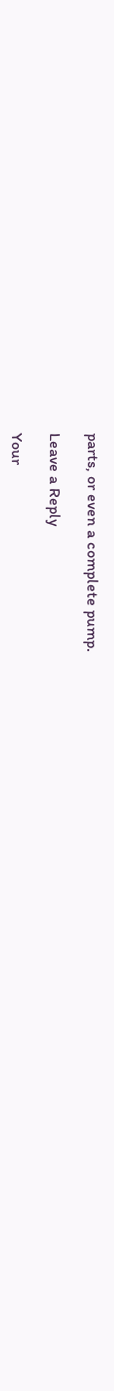parts, or even a complete pump.

Leave a Reply

Your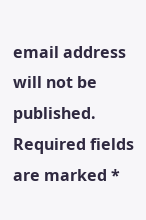email address will not be published. Required fields are marked *